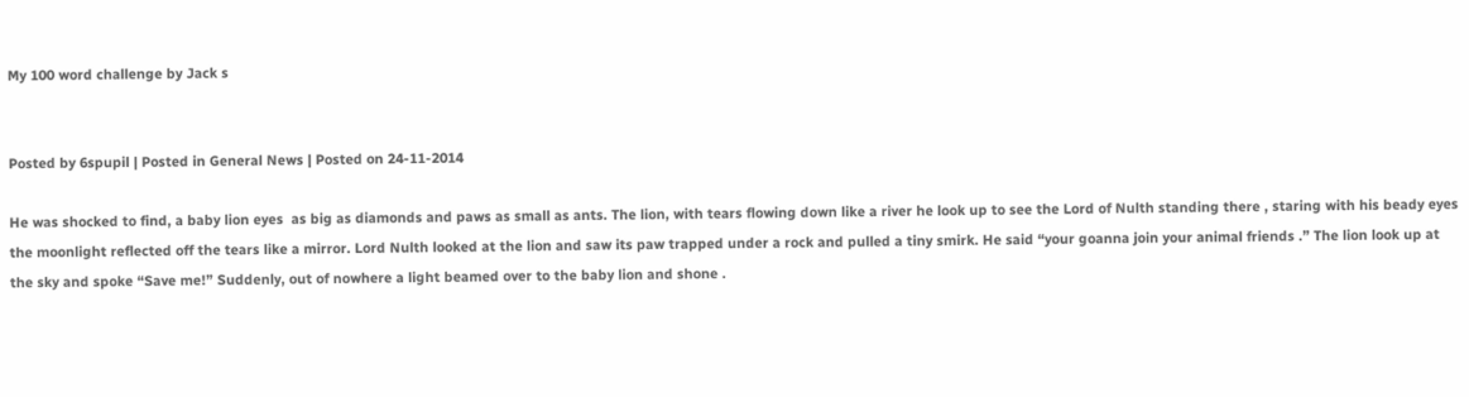My 100 word challenge by Jack s


Posted by 6spupil | Posted in General News | Posted on 24-11-2014

He was shocked to find, a baby lion eyes  as big as diamonds and paws as small as ants. The lion, with tears flowing down like a river he look up to see the Lord of Nulth standing there , staring with his beady eyes the moonlight reflected off the tears like a mirror. Lord Nulth looked at the lion and saw its paw trapped under a rock and pulled a tiny smirk. He said “your goanna join your animal friends .” The lion look up at the sky and spoke “Save me!” Suddenly, out of nowhere a light beamed over to the baby lion and shone .